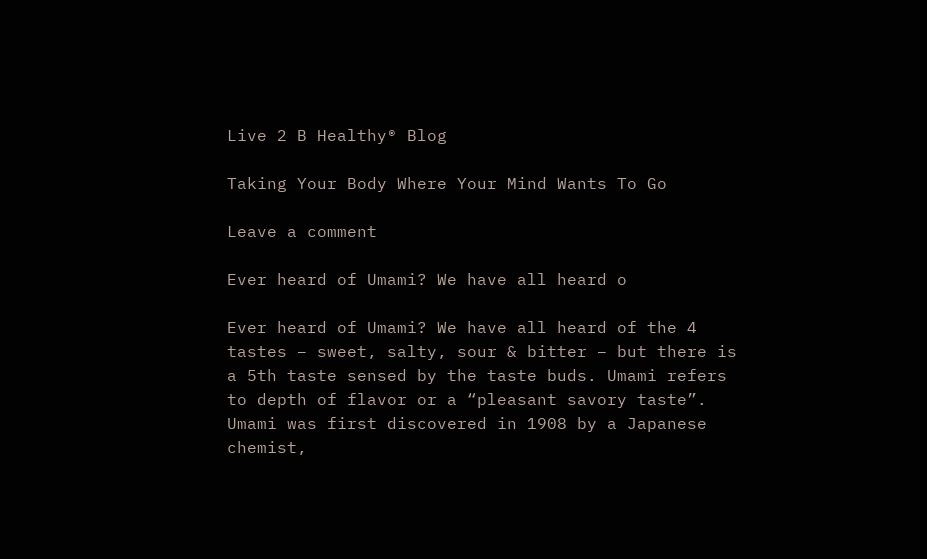Live 2 B Healthy® Blog

Taking Your Body Where Your Mind Wants To Go

Leave a comment

Ever heard of Umami? We have all heard o

Ever heard of Umami? We have all heard of the 4 tastes – sweet, salty, sour & bitter – but there is a 5th taste sensed by the taste buds. Umami refers to depth of flavor or a “pleasant savory taste”.
Umami was first discovered in 1908 by a Japanese chemist,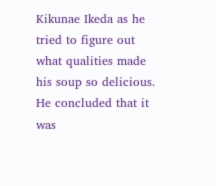Kikunae Ikeda as he tried to figure out what qualities made his soup so delicious. He concluded that it was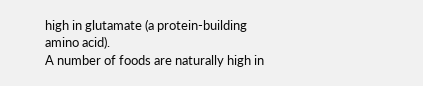high in glutamate (a protein-building amino acid).
A number of foods are naturally high in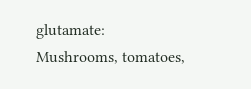glutamate:
Mushrooms, tomatoes,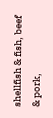shellfish & fish, beef & pork,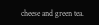cheese and green tea.